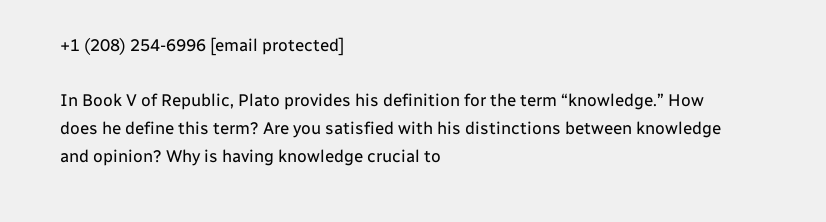+1 (208) 254-6996 [email protected]

In Book V of Republic, Plato provides his definition for the term “knowledge.” How does he define this term? Are you satisfied with his distinctions between knowledge and opinion? Why is having knowledge crucial to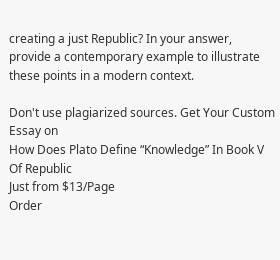creating a just Republic? In your answer, provide a contemporary example to illustrate these points in a modern context.

Don't use plagiarized sources. Get Your Custom Essay on
How Does Plato Define “Knowledge” In Book V Of Republic
Just from $13/Page
Order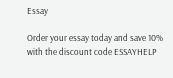Essay

Order your essay today and save 10% with the discount code ESSAYHELP